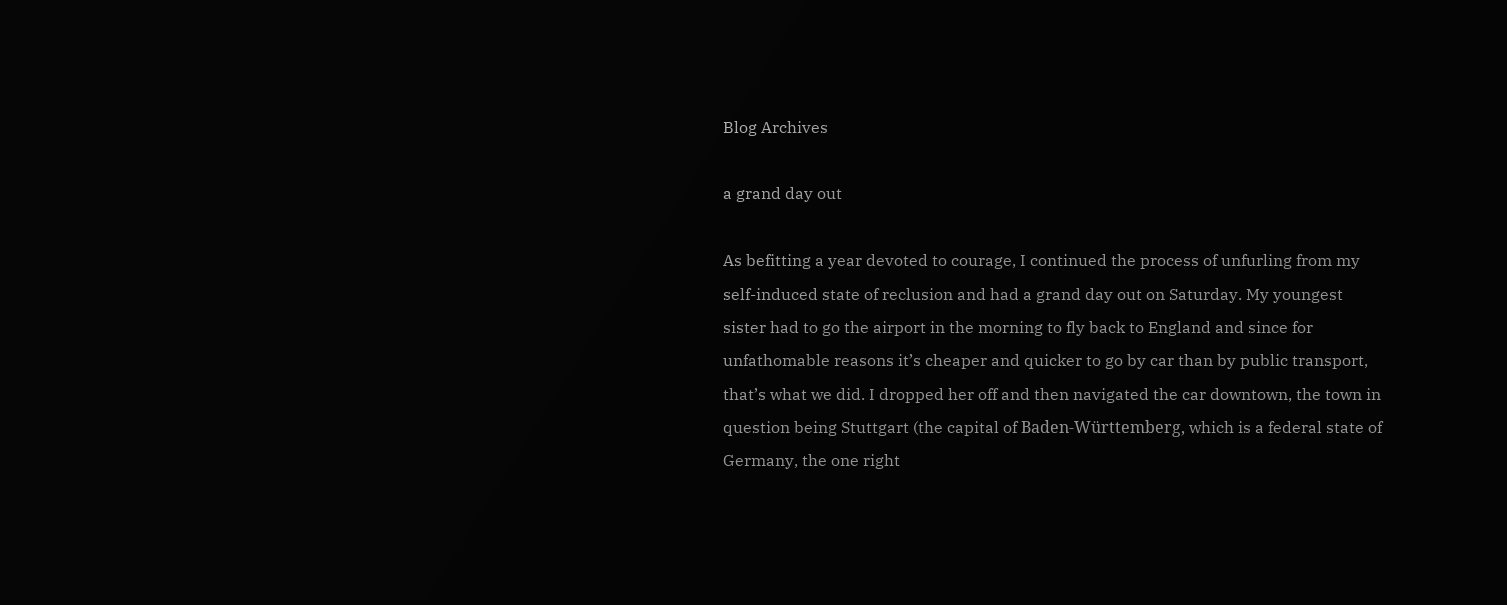Blog Archives

a grand day out

As befitting a year devoted to courage, I continued the process of unfurling from my self-induced state of reclusion and had a grand day out on Saturday. My youngest sister had to go the airport in the morning to fly back to England and since for unfathomable reasons it’s cheaper and quicker to go by car than by public transport, that’s what we did. I dropped her off and then navigated the car downtown, the town in question being Stuttgart (the capital of Baden-Württemberg, which is a federal state of Germany, the one right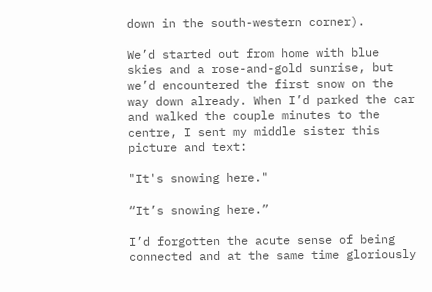down in the south-western corner).

We’d started out from home with blue skies and a rose-and-gold sunrise, but we’d encountered the first snow on the way down already. When I’d parked the car and walked the couple minutes to the centre, I sent my middle sister this picture and text:

"It's snowing here."

“It’s snowing here.”

I’d forgotten the acute sense of being connected and at the same time gloriously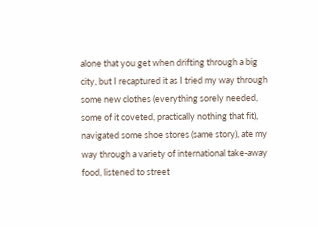alone that you get when drifting through a big city, but I recaptured it as I tried my way through some new clothes (everything sorely needed, some of it coveted, practically nothing that fit), navigated some shoe stores (same story), ate my way through a variety of international take-away food, listened to street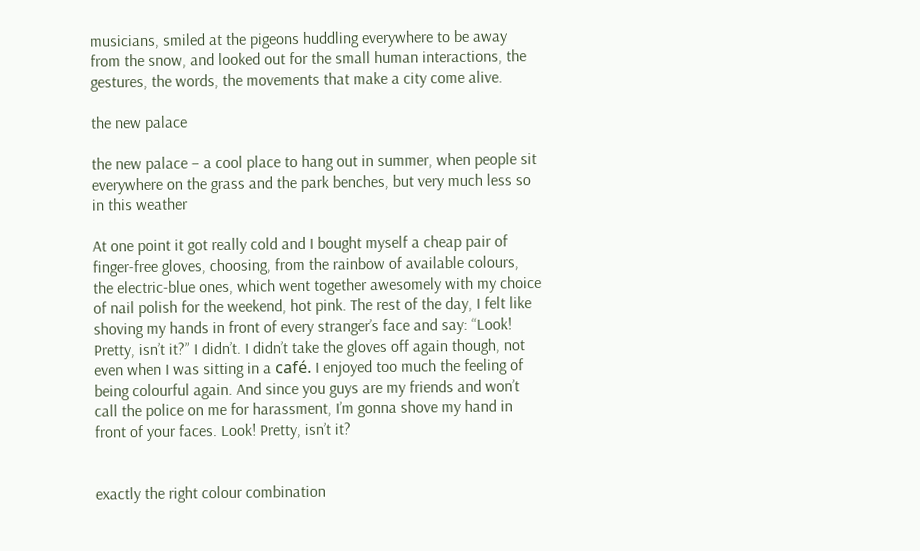musicians, smiled at the pigeons huddling everywhere to be away from the snow, and looked out for the small human interactions, the gestures, the words, the movements that make a city come alive.

the new palace

the new palace – a cool place to hang out in summer, when people sit everywhere on the grass and the park benches, but very much less so in this weather

At one point it got really cold and I bought myself a cheap pair of finger-free gloves, choosing, from the rainbow of available colours, the electric-blue ones, which went together awesomely with my choice of nail polish for the weekend, hot pink. The rest of the day, I felt like shoving my hands in front of every stranger’s face and say: “Look! Pretty, isn’t it?” I didn’t. I didn’t take the gloves off again though, not even when I was sitting in a café. I enjoyed too much the feeling of being colourful again. And since you guys are my friends and won’t call the police on me for harassment, I’m gonna shove my hand in front of your faces. Look! Pretty, isn’t it?


exactly the right colour combination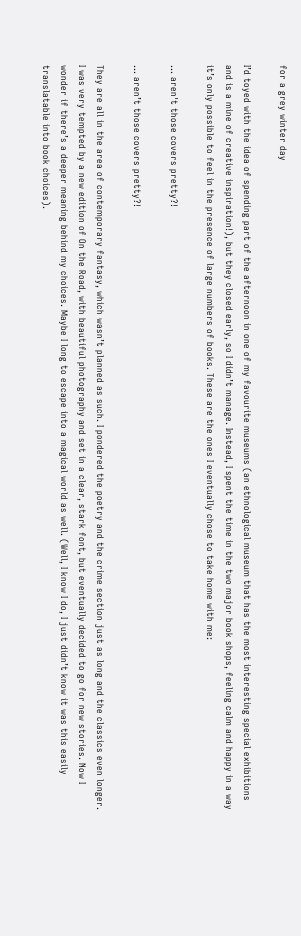for a grey winter day

I’d toyed with the idea of spending part of the afternoon in one of my favourite museums (an ethnological museum that has the most interesting special exhibitions and is a mine of creative inspiration!), but they closed early, so I didn’t manage. Instead, I spent the time in the two major book shops, feeling calm and happy in a way it’s only possible to feel in the presence of large numbers of books. These are the ones I eventually chose to take home with me:

... aren't those covers pretty?!

… aren’t those covers pretty?!

They are all in the area of contemporary fantasy, which wasn’t planned as such. I pondered the poetry and the crime section just as long and the classics even longer. I was very tempted by a new edition of On the Road, with beautiful photography and set in a clear, stark font, but eventually decided to go for new stories. Now I wonder if there’s a deeper meaning behind my choices. Maybe I long to escape into a magical world as well. (Well, I know I do, I just didn’t know it was this easily translatable into book choices).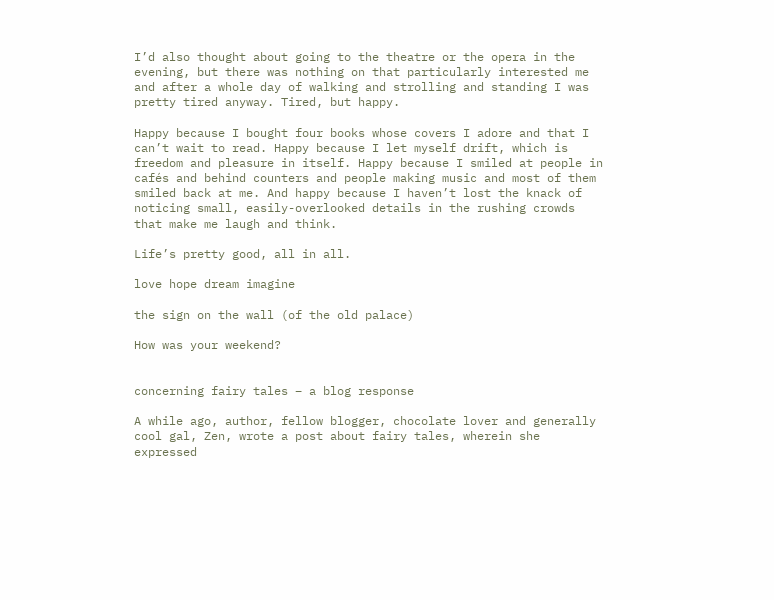I’d also thought about going to the theatre or the opera in the evening, but there was nothing on that particularly interested me and after a whole day of walking and strolling and standing I was pretty tired anyway. Tired, but happy.

Happy because I bought four books whose covers I adore and that I can’t wait to read. Happy because I let myself drift, which is freedom and pleasure in itself. Happy because I smiled at people in cafés and behind counters and people making music and most of them smiled back at me. And happy because I haven’t lost the knack of noticing small, easily-overlooked details in the rushing crowds that make me laugh and think.

Life’s pretty good, all in all.

love hope dream imagine

the sign on the wall (of the old palace)

How was your weekend?


concerning fairy tales – a blog response

A while ago, author, fellow blogger, chocolate lover and generally cool gal, Zen, wrote a post about fairy tales, wherein she expressed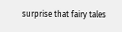surprise that fairy tales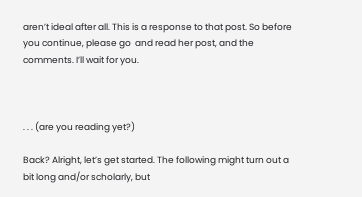aren’t ideal after all. This is a response to that post. So before you continue, please go  and read her post, and the comments. I’ll wait for you.



. . . (are you reading yet?)

Back? Alright, let’s get started. The following might turn out a bit long and/or scholarly, but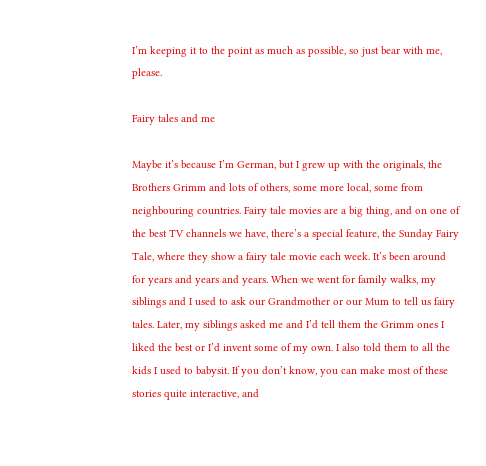I’m keeping it to the point as much as possible, so just bear with me, please.

Fairy tales and me

Maybe it’s because I’m German, but I grew up with the originals, the Brothers Grimm and lots of others, some more local, some from neighbouring countries. Fairy tale movies are a big thing, and on one of the best TV channels we have, there’s a special feature, the Sunday Fairy Tale, where they show a fairy tale movie each week. It’s been around for years and years and years. When we went for family walks, my siblings and I used to ask our Grandmother or our Mum to tell us fairy tales. Later, my siblings asked me and I’d tell them the Grimm ones I liked the best or I’d invent some of my own. I also told them to all the kids I used to babysit. If you don’t know, you can make most of these stories quite interactive, and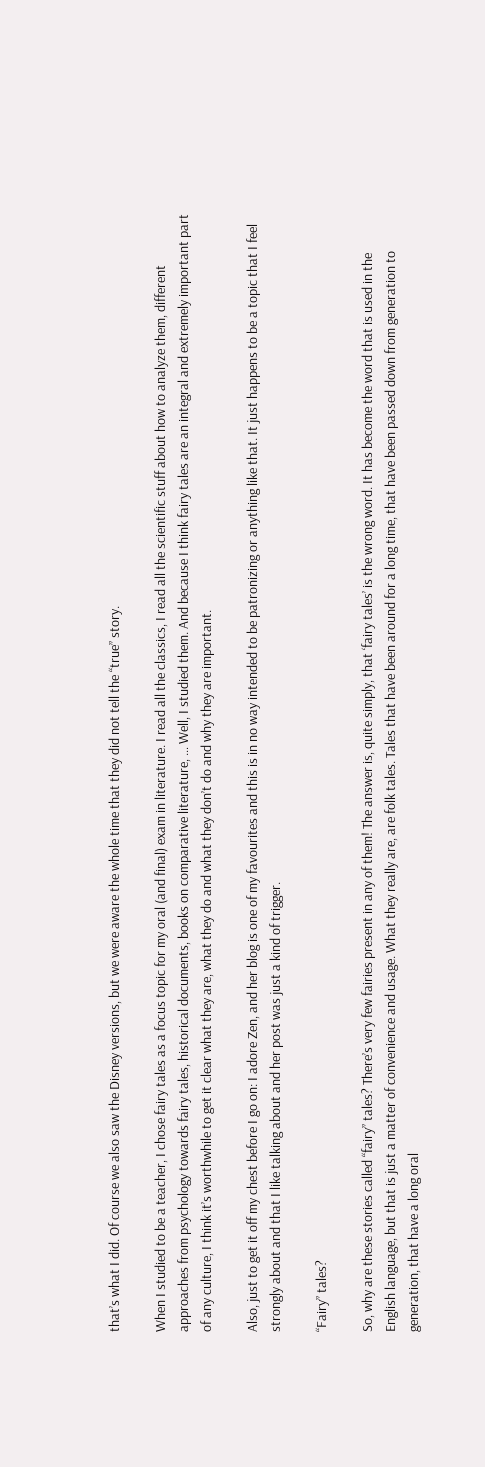that’s what I did. Of course we also saw the Disney versions, but we were aware the whole time that they did not tell the “true” story.

When I studied to be a teacher, I chose fairy tales as a focus topic for my oral (and final) exam in literature. I read all the classics, I read all the scientific stuff about how to analyze them, different approaches from psychology towards fairy tales, historical documents, books on comparative literature, … Well, I studied them. And because I think fairy tales are an integral and extremely important part of any culture, I think it’s worthwhile to get it clear what they are, what they do and what they don’t do and why they are important.

Also, just to get it off my chest before I go on: I adore Zen, and her blog is one of my favourites and this is in no way intended to be patronizing or anything like that. It just happens to be a topic that I feel strongly about and that I like talking about and her post was just a kind of trigger.

“Fairy” tales?

So, why are these stories called “fairy” tales? There’s very few fairies present in any of them! The answer is, quite simply, that ‘fairy tales’ is the wrong word. It has become the word that is used in the English language, but that is just a matter of convenience and usage. What they really are, are folk tales. Tales that have been around for a long time, that have been passed down from generation to generation, that have a long oral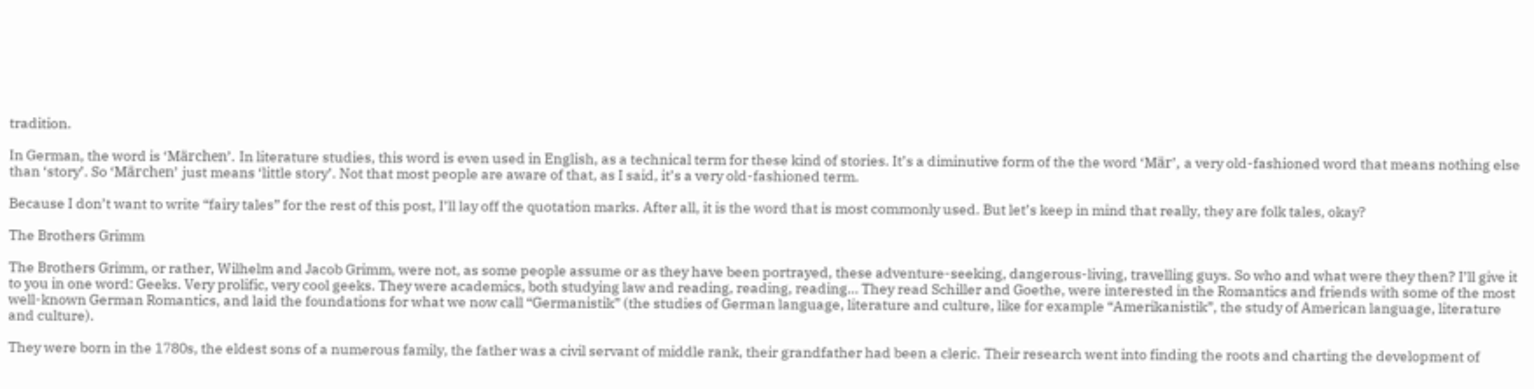tradition.

In German, the word is ‘Märchen’. In literature studies, this word is even used in English, as a technical term for these kind of stories. It’s a diminutive form of the the word ‘Mär’, a very old-fashioned word that means nothing else than ‘story’. So ‘Märchen’ just means ‘little story’. Not that most people are aware of that, as I said, it’s a very old-fashioned term.

Because I don’t want to write “fairy tales” for the rest of this post, I’ll lay off the quotation marks. After all, it is the word that is most commonly used. But let’s keep in mind that really, they are folk tales, okay?

The Brothers Grimm

The Brothers Grimm, or rather, Wilhelm and Jacob Grimm, were not, as some people assume or as they have been portrayed, these adventure-seeking, dangerous-living, travelling guys. So who and what were they then? I’ll give it to you in one word: Geeks. Very prolific, very cool geeks. They were academics, both studying law and reading, reading, reading… They read Schiller and Goethe, were interested in the Romantics and friends with some of the most well-known German Romantics, and laid the foundations for what we now call “Germanistik” (the studies of German language, literature and culture, like for example “Amerikanistik”, the study of American language, literature and culture).

They were born in the 1780s, the eldest sons of a numerous family, the father was a civil servant of middle rank, their grandfather had been a cleric. Their research went into finding the roots and charting the development of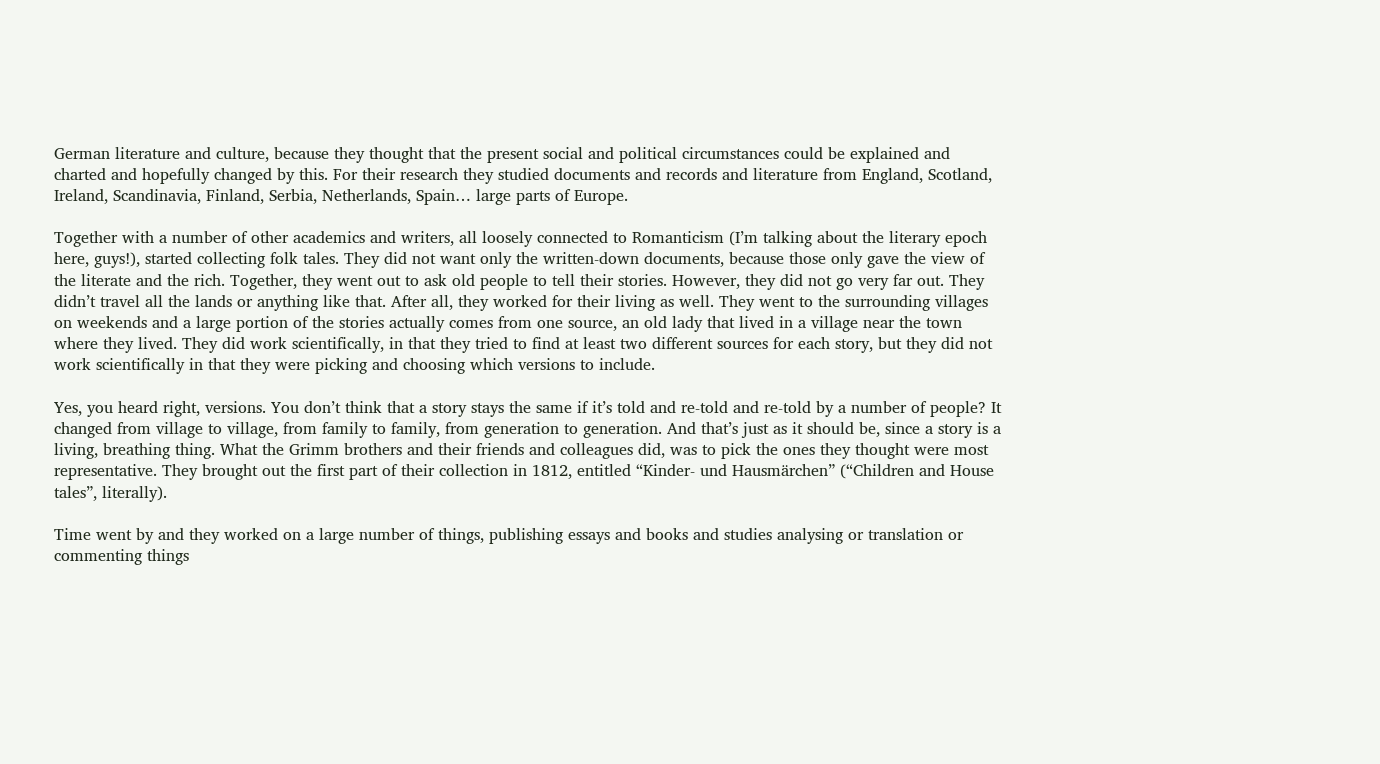German literature and culture, because they thought that the present social and political circumstances could be explained and charted and hopefully changed by this. For their research they studied documents and records and literature from England, Scotland, Ireland, Scandinavia, Finland, Serbia, Netherlands, Spain… large parts of Europe.

Together with a number of other academics and writers, all loosely connected to Romanticism (I’m talking about the literary epoch here, guys!), started collecting folk tales. They did not want only the written-down documents, because those only gave the view of the literate and the rich. Together, they went out to ask old people to tell their stories. However, they did not go very far out. They didn’t travel all the lands or anything like that. After all, they worked for their living as well. They went to the surrounding villages on weekends and a large portion of the stories actually comes from one source, an old lady that lived in a village near the town where they lived. They did work scientifically, in that they tried to find at least two different sources for each story, but they did not work scientifically in that they were picking and choosing which versions to include.

Yes, you heard right, versions. You don’t think that a story stays the same if it’s told and re-told and re-told by a number of people? It changed from village to village, from family to family, from generation to generation. And that’s just as it should be, since a story is a living, breathing thing. What the Grimm brothers and their friends and colleagues did, was to pick the ones they thought were most representative. They brought out the first part of their collection in 1812, entitled “Kinder- und Hausmärchen” (“Children and House tales”, literally).

Time went by and they worked on a large number of things, publishing essays and books and studies analysing or translation or commenting things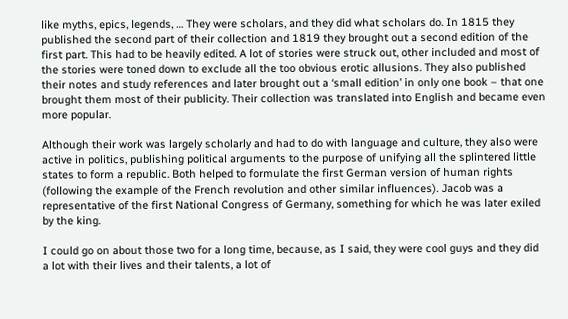like myths, epics, legends, … They were scholars, and they did what scholars do. In 1815 they published the second part of their collection and 1819 they brought out a second edition of the first part. This had to be heavily edited. A lot of stories were struck out, other included and most of the stories were toned down to exclude all the too obvious erotic allusions. They also published their notes and study references and later brought out a ‘small edition’ in only one book – that one brought them most of their publicity. Their collection was translated into English and became even more popular.

Although their work was largely scholarly and had to do with language and culture, they also were active in politics, publishing political arguments to the purpose of unifying all the splintered little states to form a republic. Both helped to formulate the first German version of human rights (following the example of the French revolution and other similar influences). Jacob was a representative of the first National Congress of Germany, something for which he was later exiled by the king.

I could go on about those two for a long time, because, as I said, they were cool guys and they did a lot with their lives and their talents, a lot of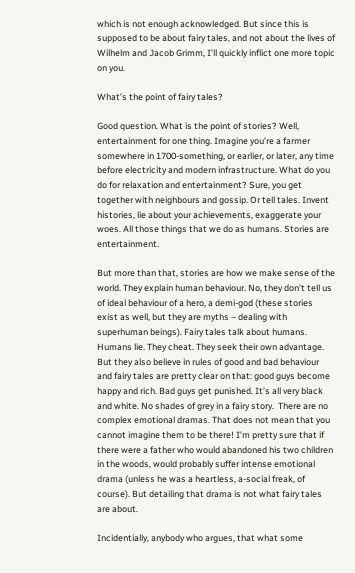which is not enough acknowledged. But since this is supposed to be about fairy tales, and not about the lives of Wilhelm and Jacob Grimm, I’ll quickly inflict one more topic on you.

What’s the point of fairy tales?

Good question. What is the point of stories? Well, entertainment for one thing. Imagine you’re a farmer somewhere in 1700-something, or earlier, or later, any time before electricity and modern infrastructure. What do you do for relaxation and entertainment? Sure, you get together with neighbours and gossip. Or tell tales. Invent histories, lie about your achievements, exaggerate your woes. All those things that we do as humans. Stories are entertainment.

But more than that, stories are how we make sense of the world. They explain human behaviour. No, they don’t tell us of ideal behaviour of a hero, a demi-god (these stories exist as well, but they are myths – dealing with superhuman beings). Fairy tales talk about humans. Humans lie. They cheat. They seek their own advantage. But they also believe in rules of good and bad behaviour and fairy tales are pretty clear on that: good guys become happy and rich. Bad guys get punished. It’s all very black and white. No shades of grey in a fairy story.  There are no complex emotional dramas. That does not mean that you cannot imagine them to be there! I’m pretty sure that if there were a father who would abandoned his two children in the woods, would probably suffer intense emotional drama (unless he was a heartless, a-social freak, of course). But detailing that drama is not what fairy tales are about.

Incidentially, anybody who argues, that what some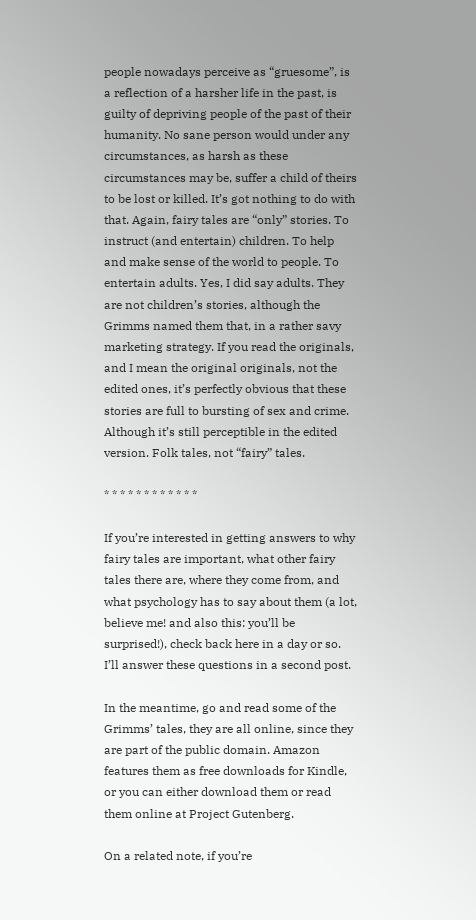people nowadays perceive as “gruesome”, is a reflection of a harsher life in the past, is guilty of depriving people of the past of their humanity. No sane person would under any circumstances, as harsh as these circumstances may be, suffer a child of theirs to be lost or killed. It’s got nothing to do with that. Again, fairy tales are “only” stories. To instruct (and entertain) children. To help and make sense of the world to people. To entertain adults. Yes, I did say adults. They are not children’s stories, although the Grimms named them that, in a rather savy marketing strategy. If you read the originals, and I mean the original originals, not the edited ones, it’s perfectly obvious that these stories are full to bursting of sex and crime. Although it’s still perceptible in the edited version. Folk tales, not “fairy” tales.

* * * * * * * * * * * *

If you’re interested in getting answers to why fairy tales are important, what other fairy tales there are, where they come from, and what psychology has to say about them (a lot, believe me! and also this: you’ll be surprised!), check back here in a day or so. I’ll answer these questions in a second post.

In the meantime, go and read some of the Grimms’ tales, they are all online, since they are part of the public domain. Amazon features them as free downloads for Kindle, or you can either download them or read them online at Project Gutenberg.

On a related note, if you’re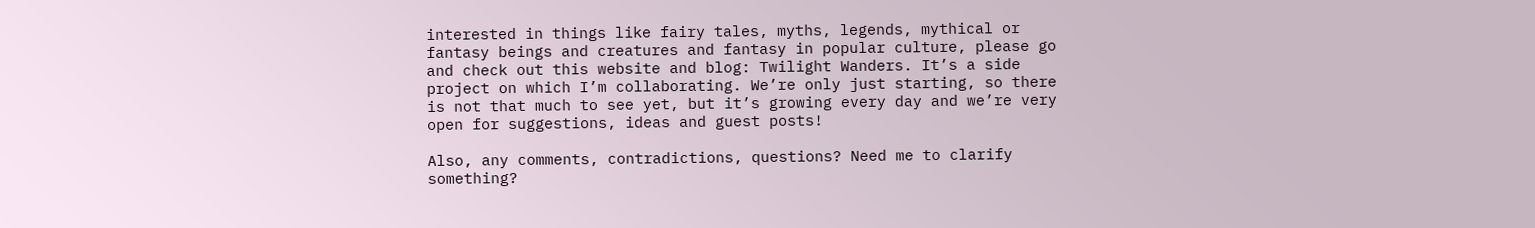interested in things like fairy tales, myths, legends, mythical or fantasy beings and creatures and fantasy in popular culture, please go and check out this website and blog: Twilight Wanders. It’s a side project on which I’m collaborating. We’re only just starting, so there is not that much to see yet, but it’s growing every day and we’re very open for suggestions, ideas and guest posts!

Also, any comments, contradictions, questions? Need me to clarify something?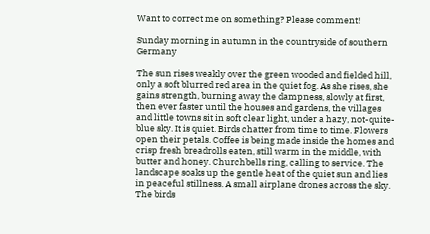Want to correct me on something? Please comment!

Sunday morning in autumn in the countryside of southern Germany

The sun rises weakly over the green wooded and fielded hill, only a soft blurred red area in the quiet fog. As she rises, she gains strength, burning away the dampness, slowly at first, then ever faster until the houses and gardens, the villages and little towns sit in soft clear light, under a hazy, not-quite-blue sky. It is quiet. Birds chatter from time to time. Flowers open their petals. Coffee is being made inside the homes and crisp fresh breadrolls eaten, still warm in the middle, with butter and honey. Churchbells ring, calling to service. The landscape soaks up the gentle heat of the quiet sun and lies in peaceful stillness. A small airplane drones across the sky. The birds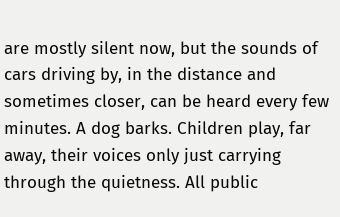are mostly silent now, but the sounds of cars driving by, in the distance and sometimes closer, can be heard every few minutes. A dog barks. Children play, far away, their voices only just carrying through the quietness. All public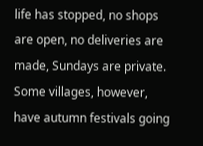life has stopped, no shops are open, no deliveries are made, Sundays are private. Some villages, however, have autumn festivals going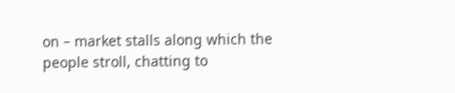on – market stalls along which the people stroll, chatting to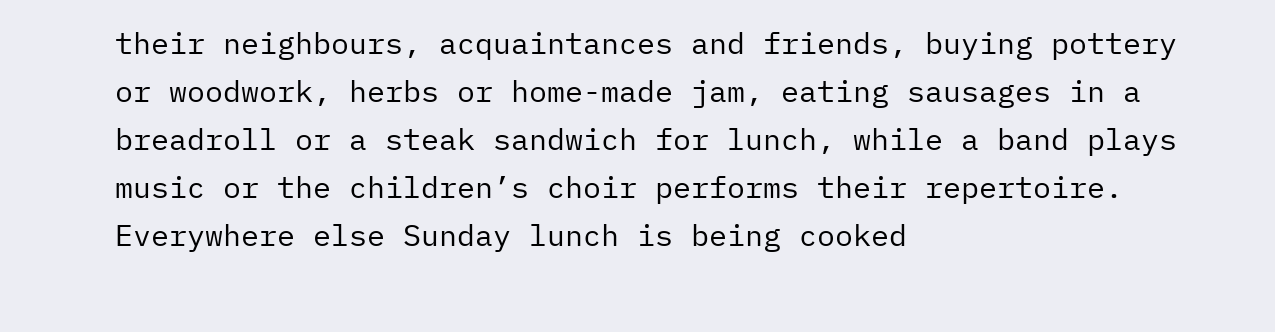their neighbours, acquaintances and friends, buying pottery or woodwork, herbs or home-made jam, eating sausages in a breadroll or a steak sandwich for lunch, while a band plays music or the children’s choir performs their repertoire. Everywhere else Sunday lunch is being cooked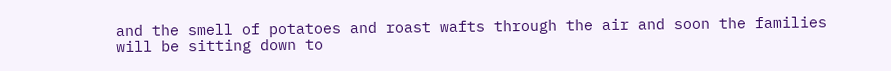and the smell of potatoes and roast wafts through the air and soon the families will be sitting down to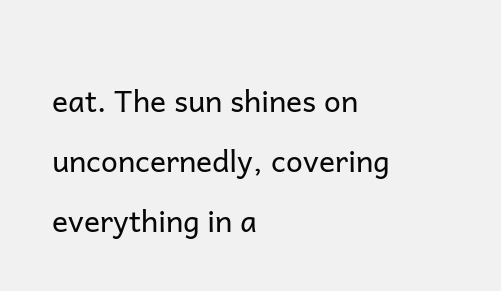eat. The sun shines on unconcernedly, covering everything in a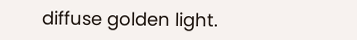diffuse golden light.